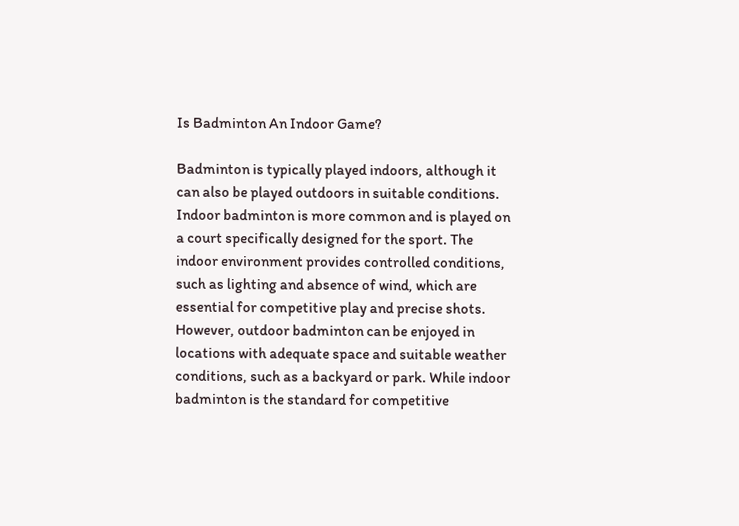Is Badminton An Indoor Game?

Badminton is typically played indoors, although it can also be played outdoors in suitable conditions. Indoor badminton is more common and is played on a court specifically designed for the sport. The indoor environment provides controlled conditions, such as lighting and absence of wind, which are essential for competitive play and precise shots. However, outdoor badminton can be enjoyed in locations with adequate space and suitable weather conditions, such as a backyard or park. While indoor badminton is the standard for competitive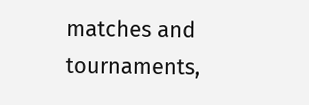matches and tournaments,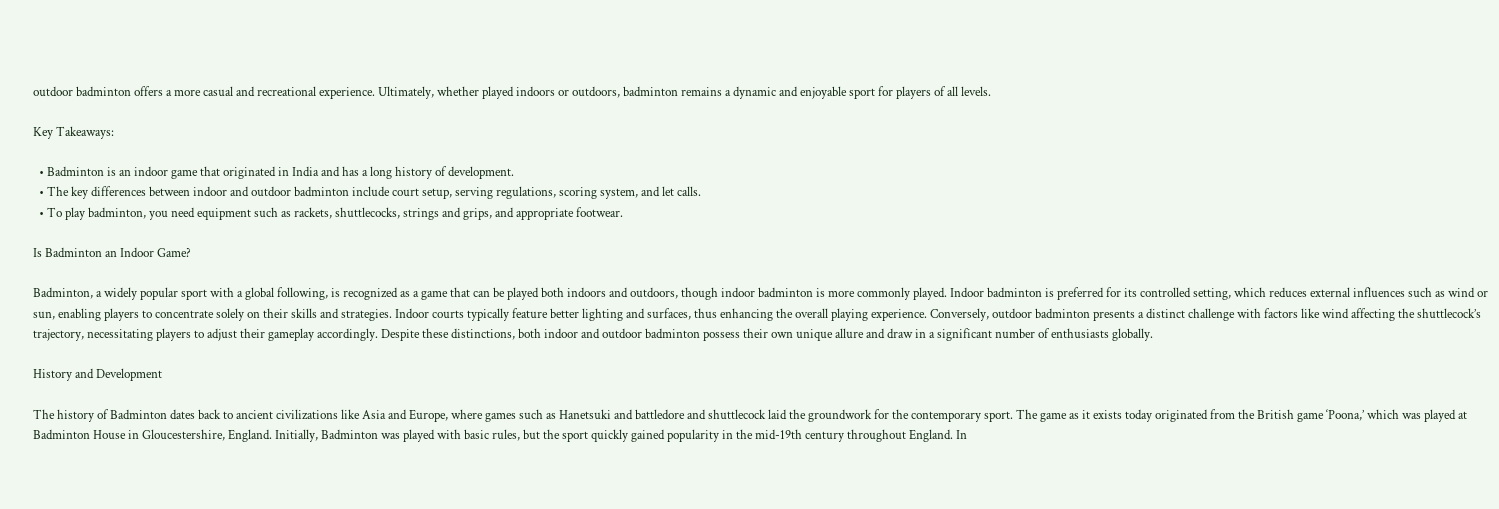outdoor badminton offers a more casual and recreational experience. Ultimately, whether played indoors or outdoors, badminton remains a dynamic and enjoyable sport for players of all levels.

Key Takeaways:

  • Badminton is an indoor game that originated in India and has a long history of development.
  • The key differences between indoor and outdoor badminton include court setup, serving regulations, scoring system, and let calls.
  • To play badminton, you need equipment such as rackets, shuttlecocks, strings and grips, and appropriate footwear.

Is Badminton an Indoor Game?

Badminton, a widely popular sport with a global following, is recognized as a game that can be played both indoors and outdoors, though indoor badminton is more commonly played. Indoor badminton is preferred for its controlled setting, which reduces external influences such as wind or sun, enabling players to concentrate solely on their skills and strategies. Indoor courts typically feature better lighting and surfaces, thus enhancing the overall playing experience. Conversely, outdoor badminton presents a distinct challenge with factors like wind affecting the shuttlecock’s trajectory, necessitating players to adjust their gameplay accordingly. Despite these distinctions, both indoor and outdoor badminton possess their own unique allure and draw in a significant number of enthusiasts globally.

History and Development

The history of Badminton dates back to ancient civilizations like Asia and Europe, where games such as Hanetsuki and battledore and shuttlecock laid the groundwork for the contemporary sport. The game as it exists today originated from the British game ‘Poona,’ which was played at Badminton House in Gloucestershire, England. Initially, Badminton was played with basic rules, but the sport quickly gained popularity in the mid-19th century throughout England. In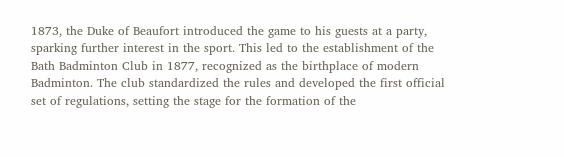1873, the Duke of Beaufort introduced the game to his guests at a party, sparking further interest in the sport. This led to the establishment of the Bath Badminton Club in 1877, recognized as the birthplace of modern Badminton. The club standardized the rules and developed the first official set of regulations, setting the stage for the formation of the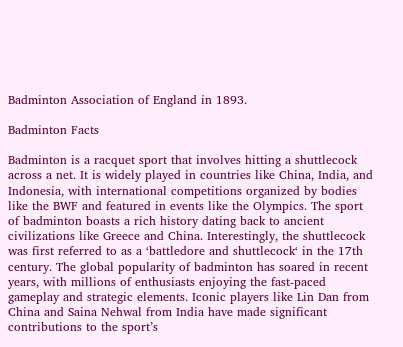Badminton Association of England in 1893.

Badminton Facts

Badminton is a racquet sport that involves hitting a shuttlecock across a net. It is widely played in countries like China, India, and Indonesia, with international competitions organized by bodies like the BWF and featured in events like the Olympics. The sport of badminton boasts a rich history dating back to ancient civilizations like Greece and China. Interestingly, the shuttlecock was first referred to as a ‘battledore and shuttlecock‘ in the 17th century. The global popularity of badminton has soared in recent years, with millions of enthusiasts enjoying the fast-paced gameplay and strategic elements. Iconic players like Lin Dan from China and Saina Nehwal from India have made significant contributions to the sport’s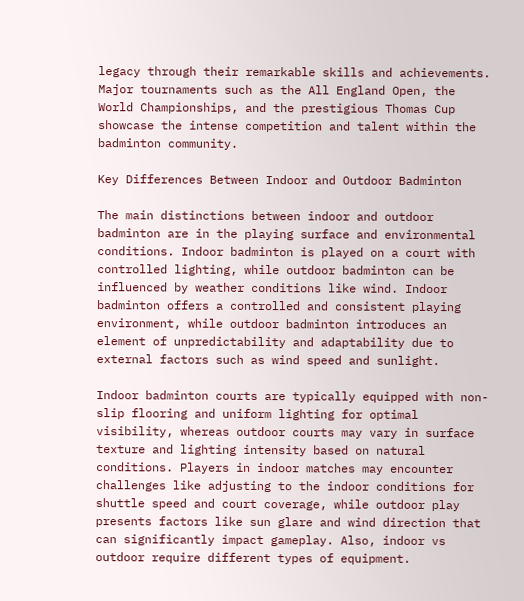legacy through their remarkable skills and achievements. Major tournaments such as the All England Open, the World Championships, and the prestigious Thomas Cup showcase the intense competition and talent within the badminton community.

Key Differences Between Indoor and Outdoor Badminton

The main distinctions between indoor and outdoor badminton are in the playing surface and environmental conditions. Indoor badminton is played on a court with controlled lighting, while outdoor badminton can be influenced by weather conditions like wind. Indoor badminton offers a controlled and consistent playing environment, while outdoor badminton introduces an element of unpredictability and adaptability due to external factors such as wind speed and sunlight.

Indoor badminton courts are typically equipped with non-slip flooring and uniform lighting for optimal visibility, whereas outdoor courts may vary in surface texture and lighting intensity based on natural conditions. Players in indoor matches may encounter challenges like adjusting to the indoor conditions for shuttle speed and court coverage, while outdoor play presents factors like sun glare and wind direction that can significantly impact gameplay. Also, indoor vs outdoor require different types of equipment.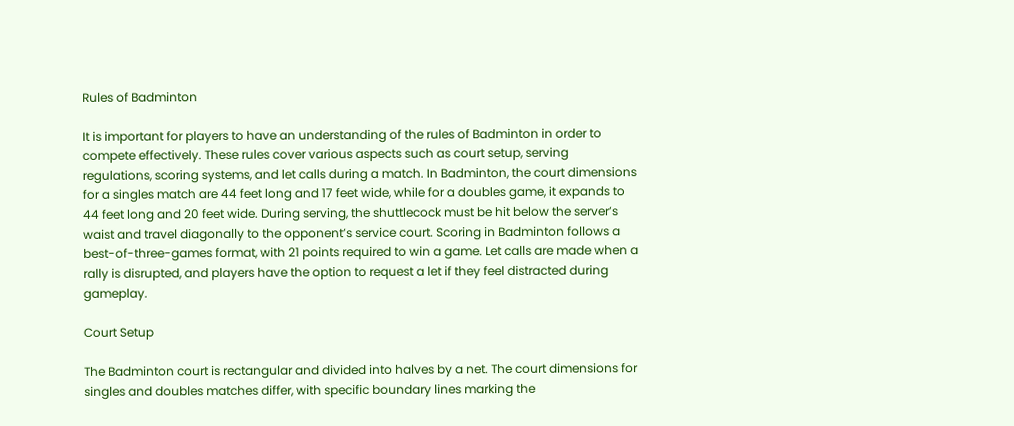Rules of Badminton

It is important for players to have an understanding of the rules of Badminton in order to compete effectively. These rules cover various aspects such as court setup, serving regulations, scoring systems, and let calls during a match. In Badminton, the court dimensions for a singles match are 44 feet long and 17 feet wide, while for a doubles game, it expands to 44 feet long and 20 feet wide. During serving, the shuttlecock must be hit below the server’s waist and travel diagonally to the opponent’s service court. Scoring in Badminton follows a best-of-three-games format, with 21 points required to win a game. Let calls are made when a rally is disrupted, and players have the option to request a let if they feel distracted during gameplay.

Court Setup

The Badminton court is rectangular and divided into halves by a net. The court dimensions for singles and doubles matches differ, with specific boundary lines marking the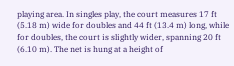playing area. In singles play, the court measures 17 ft (5.18 m) wide for doubles and 44 ft (13.4 m) long, while for doubles, the court is slightly wider, spanning 20 ft (6.10 m). The net is hung at a height of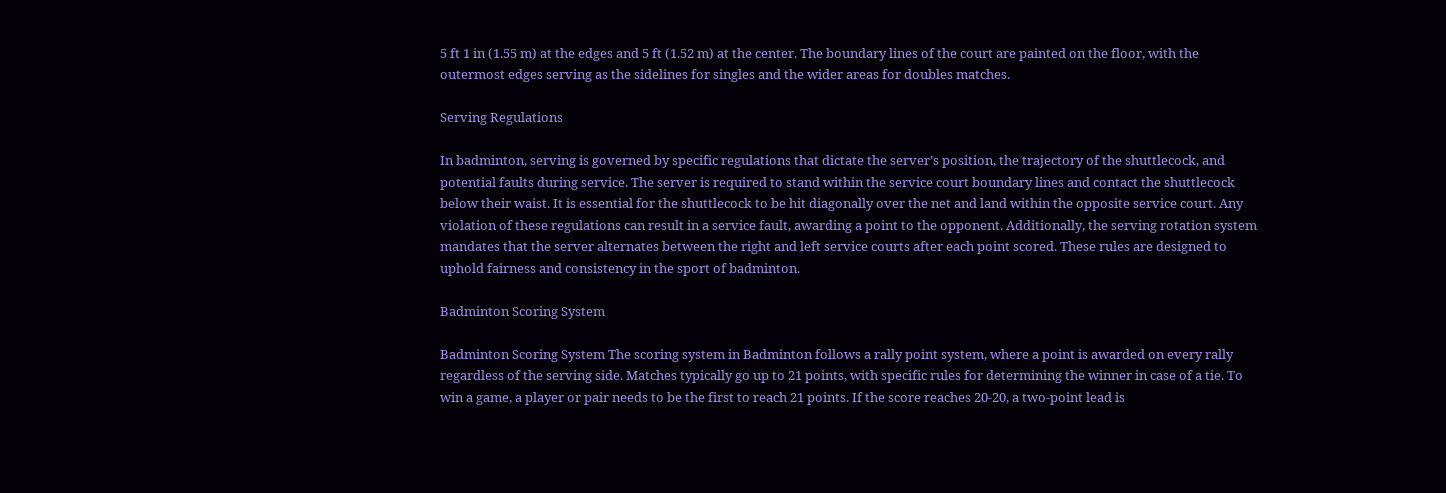5 ft 1 in (1.55 m) at the edges and 5 ft (1.52 m) at the center. The boundary lines of the court are painted on the floor, with the outermost edges serving as the sidelines for singles and the wider areas for doubles matches.

Serving Regulations

In badminton, serving is governed by specific regulations that dictate the server’s position, the trajectory of the shuttlecock, and potential faults during service. The server is required to stand within the service court boundary lines and contact the shuttlecock below their waist. It is essential for the shuttlecock to be hit diagonally over the net and land within the opposite service court. Any violation of these regulations can result in a service fault, awarding a point to the opponent. Additionally, the serving rotation system mandates that the server alternates between the right and left service courts after each point scored. These rules are designed to uphold fairness and consistency in the sport of badminton.

Badminton Scoring System

Badminton Scoring System The scoring system in Badminton follows a rally point system, where a point is awarded on every rally regardless of the serving side. Matches typically go up to 21 points, with specific rules for determining the winner in case of a tie. To win a game, a player or pair needs to be the first to reach 21 points. If the score reaches 20-20, a two-point lead is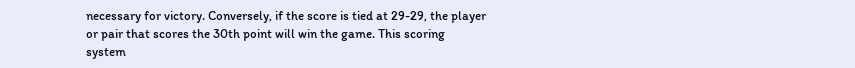necessary for victory. Conversely, if the score is tied at 29-29, the player or pair that scores the 30th point will win the game. This scoring system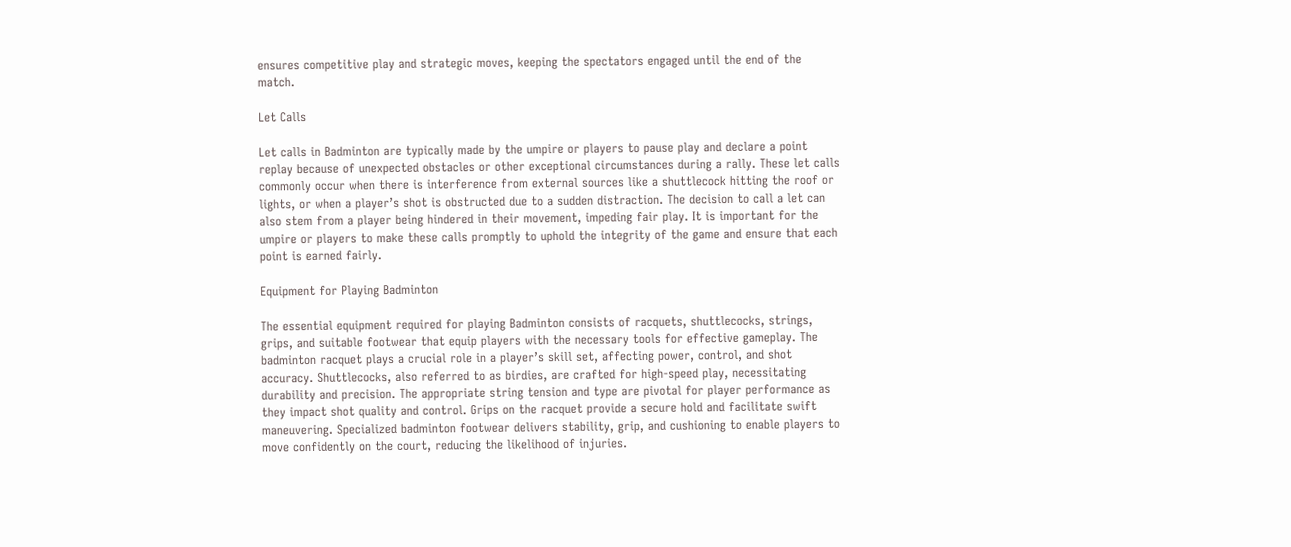ensures competitive play and strategic moves, keeping the spectators engaged until the end of the match.

Let Calls

Let calls in Badminton are typically made by the umpire or players to pause play and declare a point replay because of unexpected obstacles or other exceptional circumstances during a rally. These let calls commonly occur when there is interference from external sources like a shuttlecock hitting the roof or lights, or when a player’s shot is obstructed due to a sudden distraction. The decision to call a let can also stem from a player being hindered in their movement, impeding fair play. It is important for the umpire or players to make these calls promptly to uphold the integrity of the game and ensure that each point is earned fairly.

Equipment for Playing Badminton

The essential equipment required for playing Badminton consists of racquets, shuttlecocks, strings, grips, and suitable footwear that equip players with the necessary tools for effective gameplay. The badminton racquet plays a crucial role in a player’s skill set, affecting power, control, and shot accuracy. Shuttlecocks, also referred to as birdies, are crafted for high-speed play, necessitating durability and precision. The appropriate string tension and type are pivotal for player performance as they impact shot quality and control. Grips on the racquet provide a secure hold and facilitate swift maneuvering. Specialized badminton footwear delivers stability, grip, and cushioning to enable players to move confidently on the court, reducing the likelihood of injuries.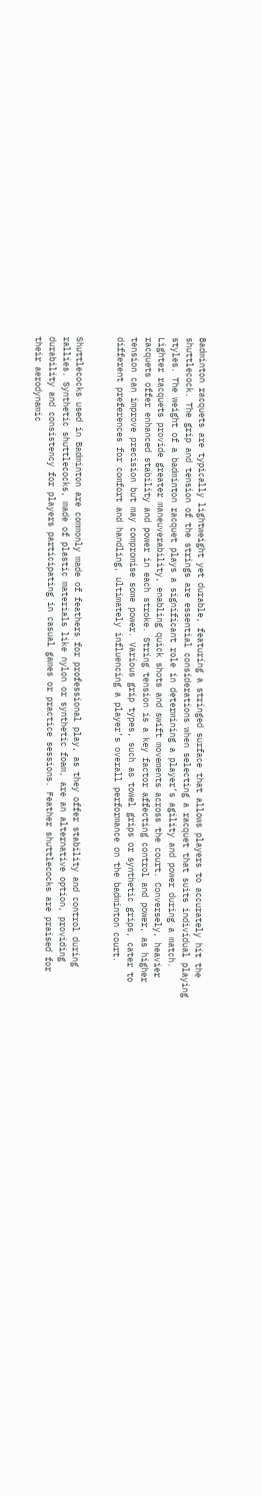Badminton racquets are typically lightweight yet durable, featuring a stringed surface that allows players to accurately hit the shuttlecock. The grip and tension of the strings are essential considerations when selecting a racquet that suits individual playing styles. The weight of a badminton racquet plays a significant role in determining a player’s agility and power during a match. Lighter racquets provide greater maneuverability, enabling quick shots and swift movements across the court. Conversely, heavier racquets offer enhanced stability and power in each stroke. String tension is a key factor affecting control and power, as higher tension can improve precision but may compromise some power. Various grip types, such as towel grips or synthetic grips, cater to different preferences for comfort and handling, ultimately influencing a player’s overall performance on the badminton court.


Shuttlecocks used in Badminton are commonly made of feathers for professional play, as they offer stability and control during rallies. Synthetic shuttlecocks, made of plastic materials like nylon or synthetic foam, are an alternative option, providing durability and consistency for players participating in casual games or practice sessions. Feather shuttlecocks are praised for their aerodynamic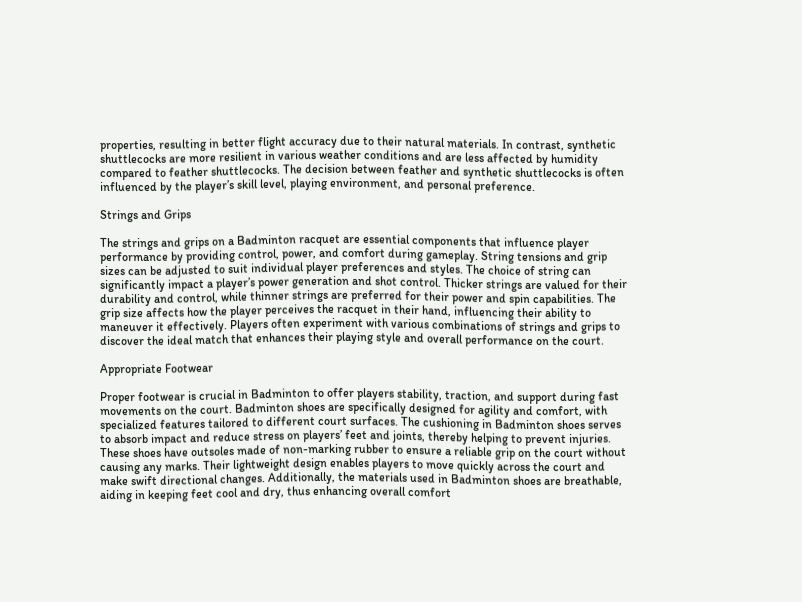properties, resulting in better flight accuracy due to their natural materials. In contrast, synthetic shuttlecocks are more resilient in various weather conditions and are less affected by humidity compared to feather shuttlecocks. The decision between feather and synthetic shuttlecocks is often influenced by the player’s skill level, playing environment, and personal preference.

Strings and Grips

The strings and grips on a Badminton racquet are essential components that influence player performance by providing control, power, and comfort during gameplay. String tensions and grip sizes can be adjusted to suit individual player preferences and styles. The choice of string can significantly impact a player’s power generation and shot control. Thicker strings are valued for their durability and control, while thinner strings are preferred for their power and spin capabilities. The grip size affects how the player perceives the racquet in their hand, influencing their ability to maneuver it effectively. Players often experiment with various combinations of strings and grips to discover the ideal match that enhances their playing style and overall performance on the court.

Appropriate Footwear

Proper footwear is crucial in Badminton to offer players stability, traction, and support during fast movements on the court. Badminton shoes are specifically designed for agility and comfort, with specialized features tailored to different court surfaces. The cushioning in Badminton shoes serves to absorb impact and reduce stress on players’ feet and joints, thereby helping to prevent injuries. These shoes have outsoles made of non-marking rubber to ensure a reliable grip on the court without causing any marks. Their lightweight design enables players to move quickly across the court and make swift directional changes. Additionally, the materials used in Badminton shoes are breathable, aiding in keeping feet cool and dry, thus enhancing overall comfort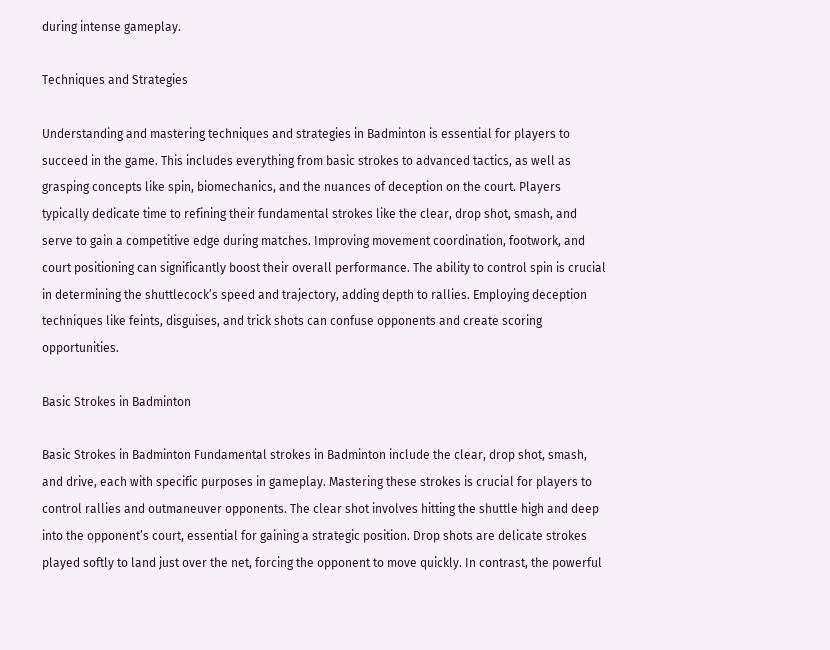during intense gameplay.

Techniques and Strategies

Understanding and mastering techniques and strategies in Badminton is essential for players to succeed in the game. This includes everything from basic strokes to advanced tactics, as well as grasping concepts like spin, biomechanics, and the nuances of deception on the court. Players typically dedicate time to refining their fundamental strokes like the clear, drop shot, smash, and serve to gain a competitive edge during matches. Improving movement coordination, footwork, and court positioning can significantly boost their overall performance. The ability to control spin is crucial in determining the shuttlecock’s speed and trajectory, adding depth to rallies. Employing deception techniques like feints, disguises, and trick shots can confuse opponents and create scoring opportunities.

Basic Strokes in Badminton

Basic Strokes in Badminton Fundamental strokes in Badminton include the clear, drop shot, smash, and drive, each with specific purposes in gameplay. Mastering these strokes is crucial for players to control rallies and outmaneuver opponents. The clear shot involves hitting the shuttle high and deep into the opponent’s court, essential for gaining a strategic position. Drop shots are delicate strokes played softly to land just over the net, forcing the opponent to move quickly. In contrast, the powerful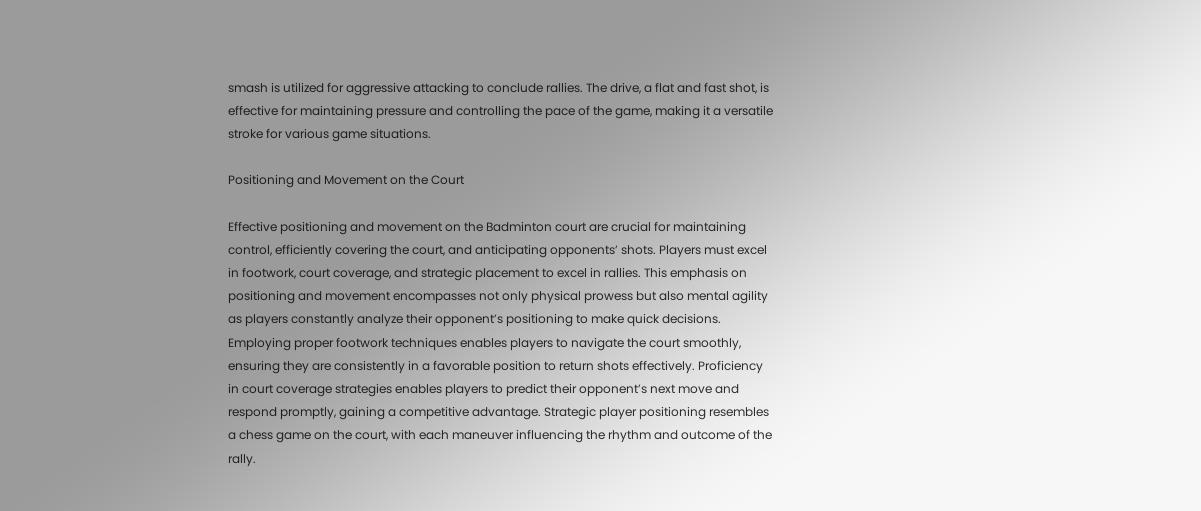smash is utilized for aggressive attacking to conclude rallies. The drive, a flat and fast shot, is effective for maintaining pressure and controlling the pace of the game, making it a versatile stroke for various game situations.

Positioning and Movement on the Court

Effective positioning and movement on the Badminton court are crucial for maintaining control, efficiently covering the court, and anticipating opponents’ shots. Players must excel in footwork, court coverage, and strategic placement to excel in rallies. This emphasis on positioning and movement encompasses not only physical prowess but also mental agility as players constantly analyze their opponent’s positioning to make quick decisions. Employing proper footwork techniques enables players to navigate the court smoothly, ensuring they are consistently in a favorable position to return shots effectively. Proficiency in court coverage strategies enables players to predict their opponent’s next move and respond promptly, gaining a competitive advantage. Strategic player positioning resembles a chess game on the court, with each maneuver influencing the rhythm and outcome of the rally.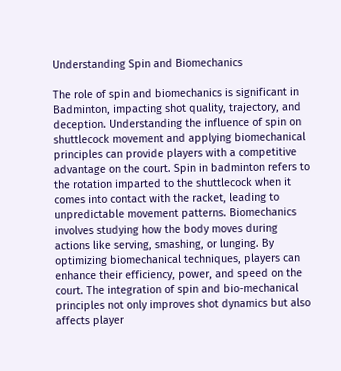Understanding Spin and Biomechanics

The role of spin and biomechanics is significant in Badminton, impacting shot quality, trajectory, and deception. Understanding the influence of spin on shuttlecock movement and applying biomechanical principles can provide players with a competitive advantage on the court. Spin in badminton refers to the rotation imparted to the shuttlecock when it comes into contact with the racket, leading to unpredictable movement patterns. Biomechanics involves studying how the body moves during actions like serving, smashing, or lunging. By optimizing biomechanical techniques, players can enhance their efficiency, power, and speed on the court. The integration of spin and bio-mechanical principles not only improves shot dynamics but also affects player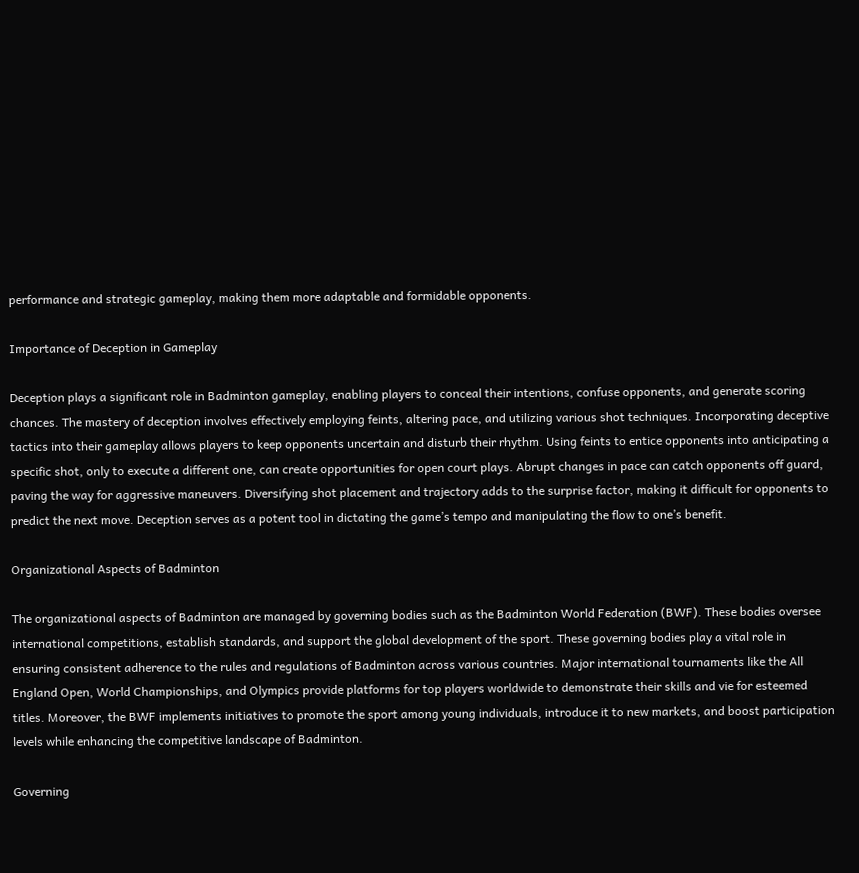performance and strategic gameplay, making them more adaptable and formidable opponents.

Importance of Deception in Gameplay

Deception plays a significant role in Badminton gameplay, enabling players to conceal their intentions, confuse opponents, and generate scoring chances. The mastery of deception involves effectively employing feints, altering pace, and utilizing various shot techniques. Incorporating deceptive tactics into their gameplay allows players to keep opponents uncertain and disturb their rhythm. Using feints to entice opponents into anticipating a specific shot, only to execute a different one, can create opportunities for open court plays. Abrupt changes in pace can catch opponents off guard, paving the way for aggressive maneuvers. Diversifying shot placement and trajectory adds to the surprise factor, making it difficult for opponents to predict the next move. Deception serves as a potent tool in dictating the game’s tempo and manipulating the flow to one’s benefit.

Organizational Aspects of Badminton

The organizational aspects of Badminton are managed by governing bodies such as the Badminton World Federation (BWF). These bodies oversee international competitions, establish standards, and support the global development of the sport. These governing bodies play a vital role in ensuring consistent adherence to the rules and regulations of Badminton across various countries. Major international tournaments like the All England Open, World Championships, and Olympics provide platforms for top players worldwide to demonstrate their skills and vie for esteemed titles. Moreover, the BWF implements initiatives to promote the sport among young individuals, introduce it to new markets, and boost participation levels while enhancing the competitive landscape of Badminton.

Governing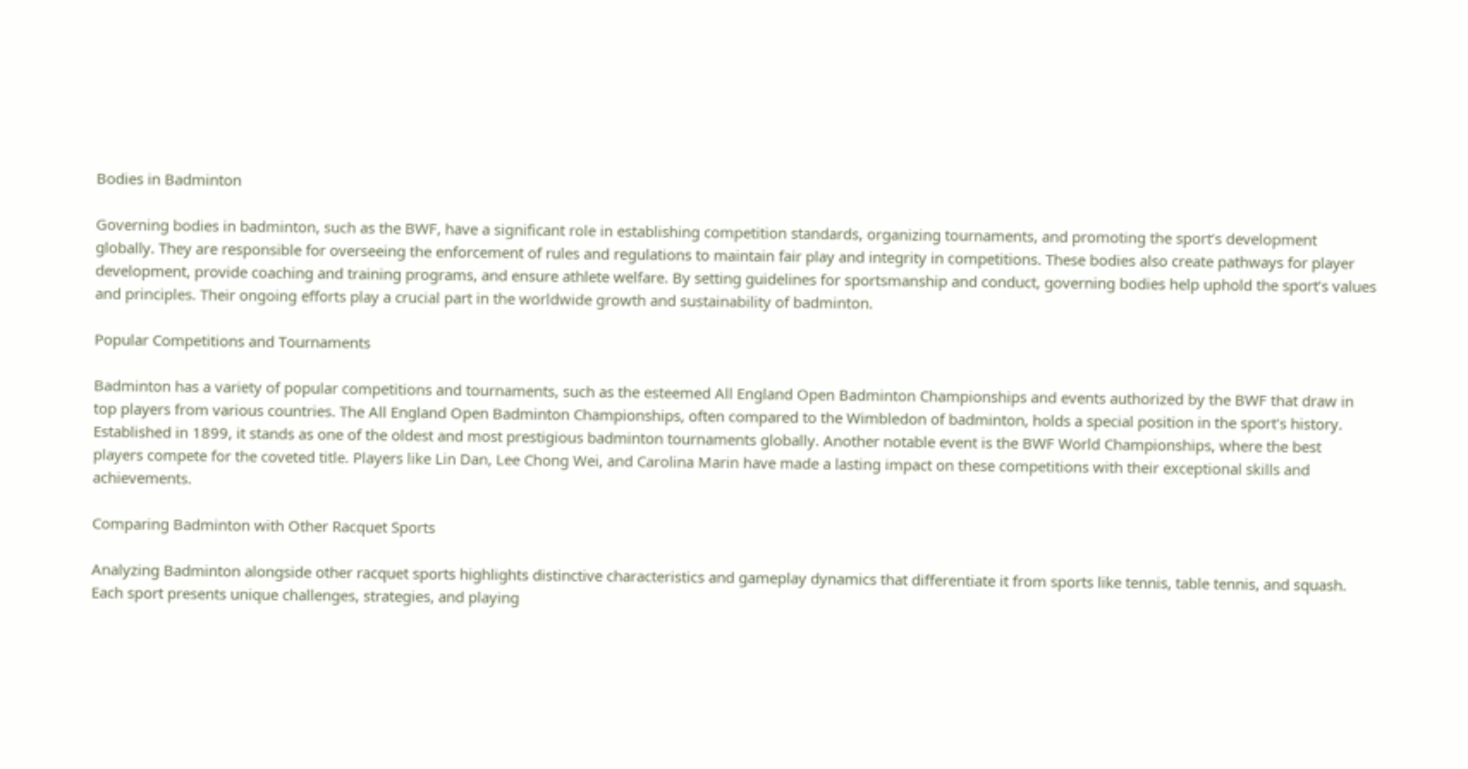Bodies in Badminton

Governing bodies in badminton, such as the BWF, have a significant role in establishing competition standards, organizing tournaments, and promoting the sport’s development globally. They are responsible for overseeing the enforcement of rules and regulations to maintain fair play and integrity in competitions. These bodies also create pathways for player development, provide coaching and training programs, and ensure athlete welfare. By setting guidelines for sportsmanship and conduct, governing bodies help uphold the sport’s values and principles. Their ongoing efforts play a crucial part in the worldwide growth and sustainability of badminton.

Popular Competitions and Tournaments

Badminton has a variety of popular competitions and tournaments, such as the esteemed All England Open Badminton Championships and events authorized by the BWF that draw in top players from various countries. The All England Open Badminton Championships, often compared to the Wimbledon of badminton, holds a special position in the sport’s history. Established in 1899, it stands as one of the oldest and most prestigious badminton tournaments globally. Another notable event is the BWF World Championships, where the best players compete for the coveted title. Players like Lin Dan, Lee Chong Wei, and Carolina Marin have made a lasting impact on these competitions with their exceptional skills and achievements.

Comparing Badminton with Other Racquet Sports

Analyzing Badminton alongside other racquet sports highlights distinctive characteristics and gameplay dynamics that differentiate it from sports like tennis, table tennis, and squash. Each sport presents unique challenges, strategies, and playing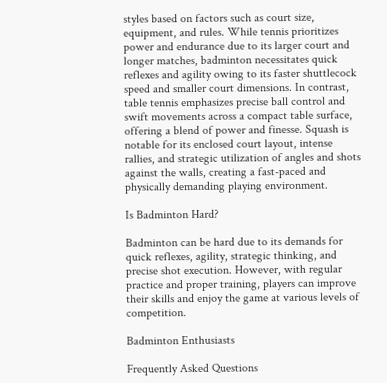styles based on factors such as court size, equipment, and rules. While tennis prioritizes power and endurance due to its larger court and longer matches, badminton necessitates quick reflexes and agility owing to its faster shuttlecock speed and smaller court dimensions. In contrast, table tennis emphasizes precise ball control and swift movements across a compact table surface, offering a blend of power and finesse. Squash is notable for its enclosed court layout, intense rallies, and strategic utilization of angles and shots against the walls, creating a fast-paced and physically demanding playing environment.

Is Badminton Hard?

Badminton can be hard due to its demands for quick reflexes, agility, strategic thinking, and precise shot execution. However, with regular practice and proper training, players can improve their skills and enjoy the game at various levels of competition.

Badminton Enthusiasts

Frequently Asked Questions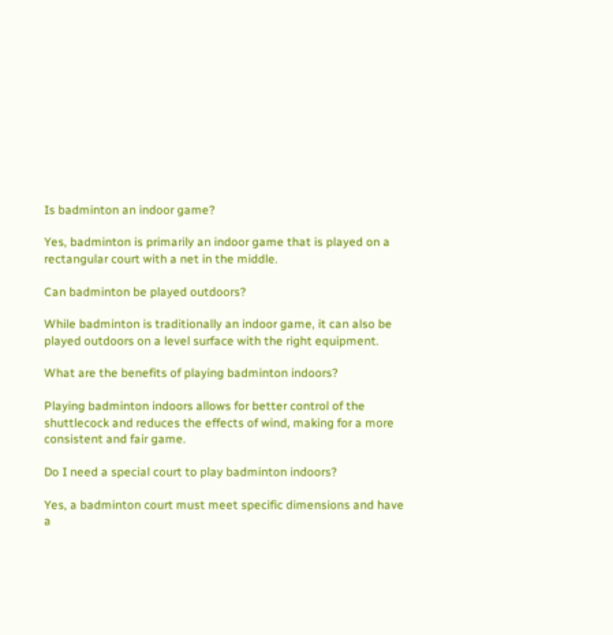Is badminton an indoor game?

Yes, badminton is primarily an indoor game that is played on a rectangular court with a net in the middle.

Can badminton be played outdoors?

While badminton is traditionally an indoor game, it can also be played outdoors on a level surface with the right equipment.

What are the benefits of playing badminton indoors?

Playing badminton indoors allows for better control of the shuttlecock and reduces the effects of wind, making for a more consistent and fair game.

Do I need a special court to play badminton indoors?

Yes, a badminton court must meet specific dimensions and have a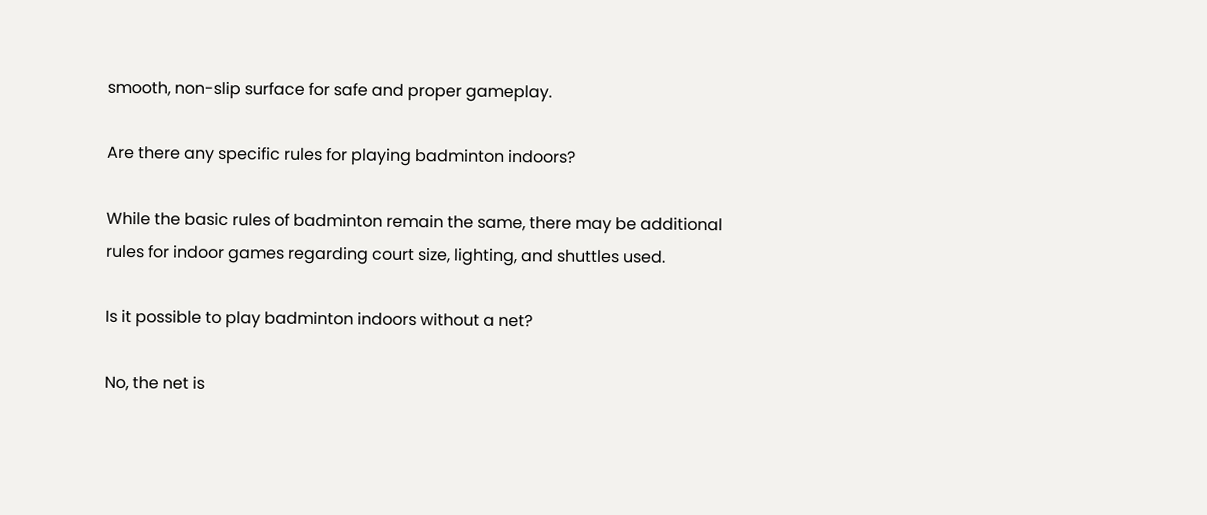smooth, non-slip surface for safe and proper gameplay.

Are there any specific rules for playing badminton indoors?

While the basic rules of badminton remain the same, there may be additional rules for indoor games regarding court size, lighting, and shuttles used.

Is it possible to play badminton indoors without a net?

No, the net is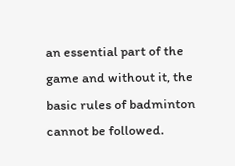an essential part of the game and without it, the basic rules of badminton cannot be followed.